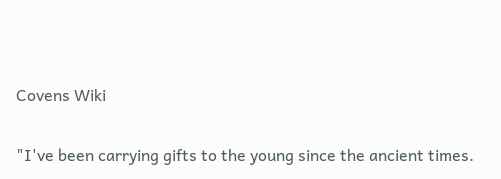Covens Wiki

"I've been carrying gifts to the young since the ancient times.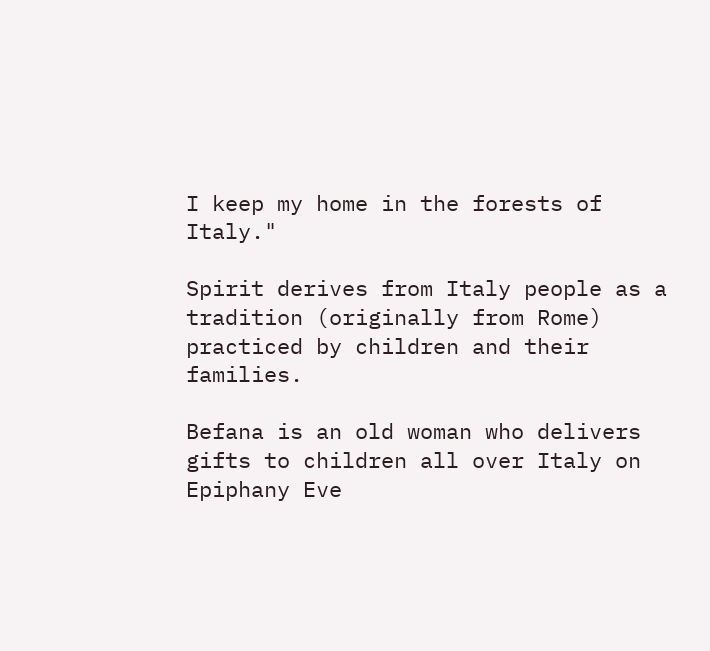I keep my home in the forests of Italy."

Spirit derives from Italy people as a tradition (originally from Rome) practiced by children and their families.

Befana is an old woman who delivers gifts to children all over Italy on Epiphany Eve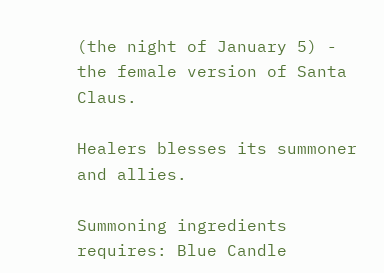(the night of January 5) - the female version of Santa Claus.

Healers blesses its summoner and allies.

Summoning ingredients requires: Blue Candle